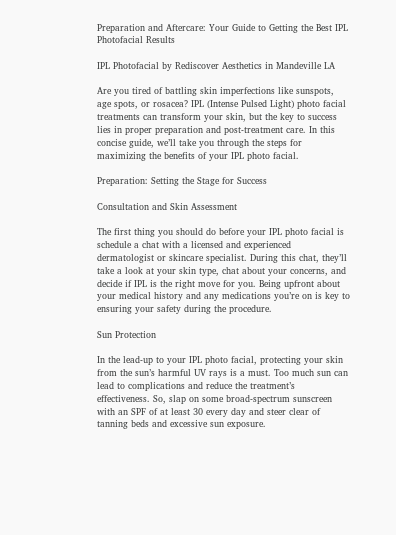Preparation and Aftercare: Your Guide to Getting the Best IPL Photofacial Results

IPL Photofacial by Rediscover Aesthetics in Mandeville LA

Are you tired of battling skin imperfections like sunspots, age spots, or rosacea? IPL (Intense Pulsed Light) photo facial treatments can transform your skin, but the key to success lies in proper preparation and post-treatment care. In this concise guide, we’ll take you through the steps for maximizing the benefits of your IPL photo facial.

Preparation: Setting the Stage for Success

Consultation and Skin Assessment

The first thing you should do before your IPL photo facial is schedule a chat with a licensed and experienced dermatologist or skincare specialist. During this chat, they’ll take a look at your skin type, chat about your concerns, and decide if IPL is the right move for you. Being upfront about your medical history and any medications you’re on is key to ensuring your safety during the procedure.

Sun Protection

In the lead-up to your IPL photo facial, protecting your skin from the sun’s harmful UV rays is a must. Too much sun can lead to complications and reduce the treatment’s effectiveness. So, slap on some broad-spectrum sunscreen with an SPF of at least 30 every day and steer clear of tanning beds and excessive sun exposure.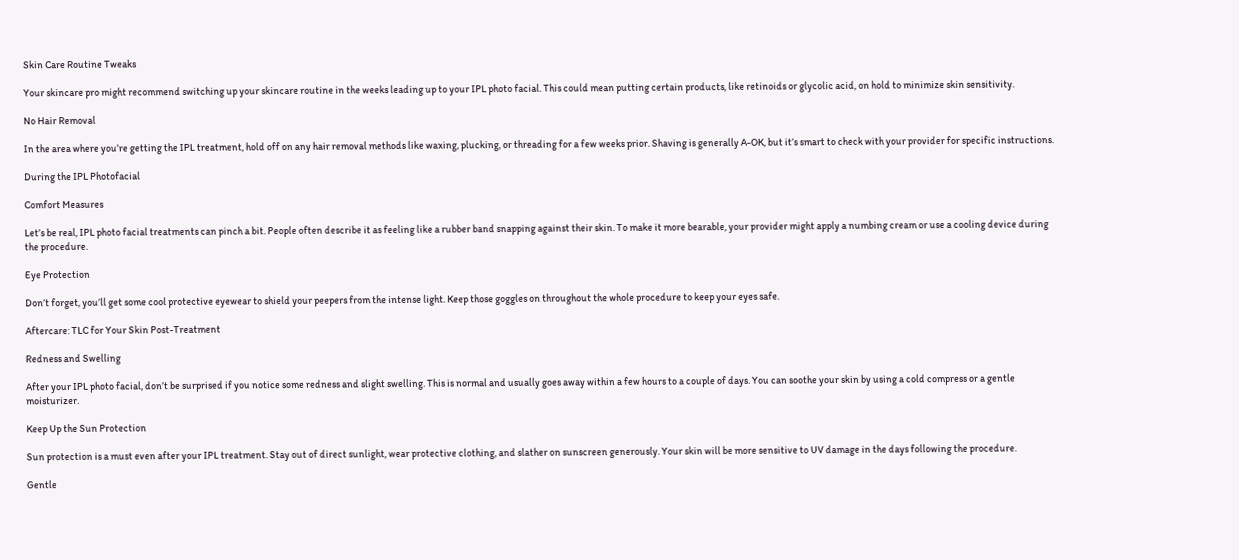Skin Care Routine Tweaks

Your skincare pro might recommend switching up your skincare routine in the weeks leading up to your IPL photo facial. This could mean putting certain products, like retinoids or glycolic acid, on hold to minimize skin sensitivity.

No Hair Removal

In the area where you’re getting the IPL treatment, hold off on any hair removal methods like waxing, plucking, or threading for a few weeks prior. Shaving is generally A-OK, but it’s smart to check with your provider for specific instructions.

During the IPL Photofacial

Comfort Measures

Let’s be real, IPL photo facial treatments can pinch a bit. People often describe it as feeling like a rubber band snapping against their skin. To make it more bearable, your provider might apply a numbing cream or use a cooling device during the procedure.

Eye Protection

Don’t forget, you’ll get some cool protective eyewear to shield your peepers from the intense light. Keep those goggles on throughout the whole procedure to keep your eyes safe.

Aftercare: TLC for Your Skin Post-Treatment

Redness and Swelling

After your IPL photo facial, don’t be surprised if you notice some redness and slight swelling. This is normal and usually goes away within a few hours to a couple of days. You can soothe your skin by using a cold compress or a gentle moisturizer.

Keep Up the Sun Protection

Sun protection is a must even after your IPL treatment. Stay out of direct sunlight, wear protective clothing, and slather on sunscreen generously. Your skin will be more sensitive to UV damage in the days following the procedure.

Gentle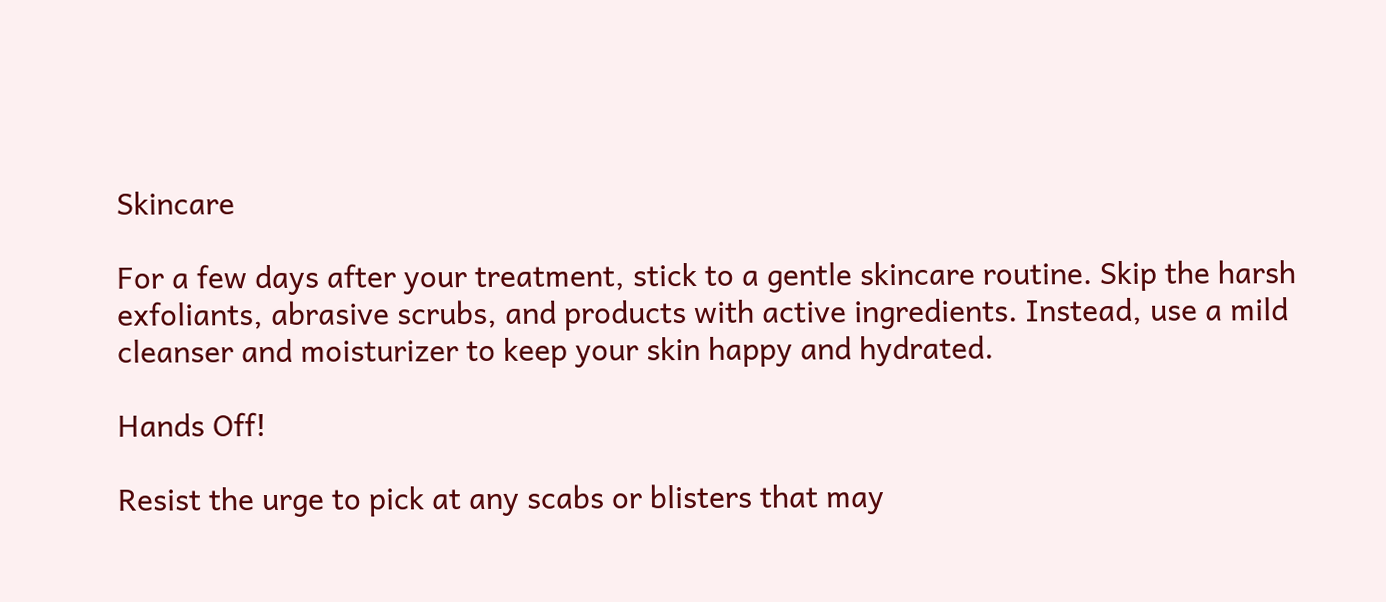Skincare

For a few days after your treatment, stick to a gentle skincare routine. Skip the harsh exfoliants, abrasive scrubs, and products with active ingredients. Instead, use a mild cleanser and moisturizer to keep your skin happy and hydrated.

Hands Off!

Resist the urge to pick at any scabs or blisters that may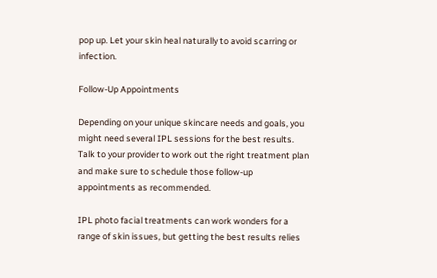pop up. Let your skin heal naturally to avoid scarring or infection.

Follow-Up Appointments

Depending on your unique skincare needs and goals, you might need several IPL sessions for the best results. Talk to your provider to work out the right treatment plan and make sure to schedule those follow-up appointments as recommended.

IPL photo facial treatments can work wonders for a range of skin issues, but getting the best results relies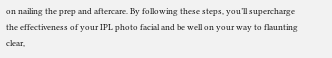on nailing the prep and aftercare. By following these steps, you’ll supercharge the effectiveness of your IPL photo facial and be well on your way to flaunting clear,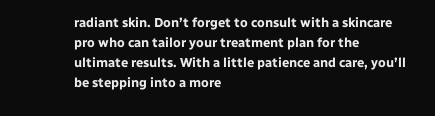radiant skin. Don’t forget to consult with a skincare pro who can tailor your treatment plan for the ultimate results. With a little patience and care, you’ll be stepping into a more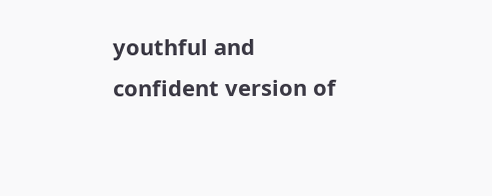youthful and confident version of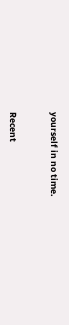yourself in no time.


Recent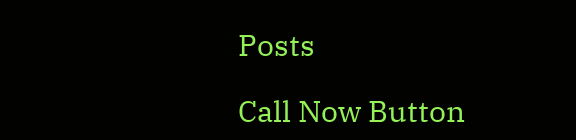Posts

Call Now Button